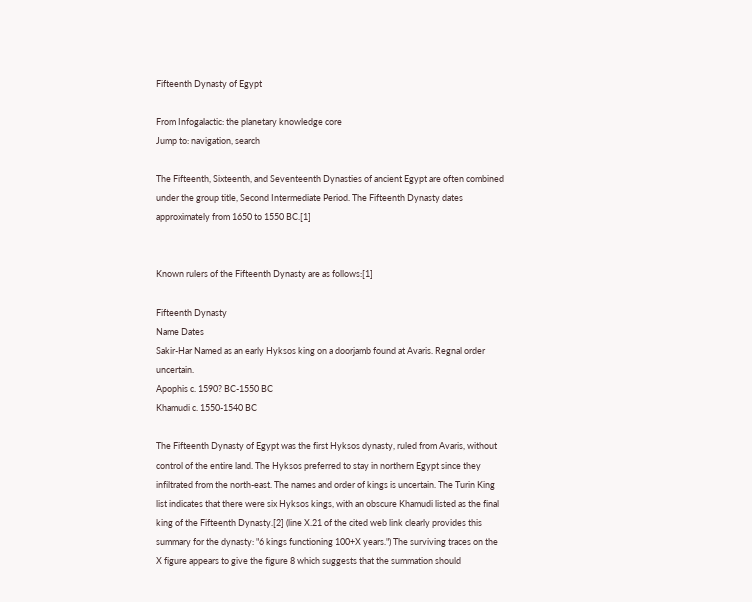Fifteenth Dynasty of Egypt

From Infogalactic: the planetary knowledge core
Jump to: navigation, search

The Fifteenth, Sixteenth, and Seventeenth Dynasties of ancient Egypt are often combined under the group title, Second Intermediate Period. The Fifteenth Dynasty dates approximately from 1650 to 1550 BC.[1]


Known rulers of the Fifteenth Dynasty are as follows:[1]

Fifteenth Dynasty
Name Dates
Sakir-Har Named as an early Hyksos king on a doorjamb found at Avaris. Regnal order uncertain.
Apophis c. 1590? BC-1550 BC
Khamudi c. 1550-1540 BC

The Fifteenth Dynasty of Egypt was the first Hyksos dynasty, ruled from Avaris, without control of the entire land. The Hyksos preferred to stay in northern Egypt since they infiltrated from the north-east. The names and order of kings is uncertain. The Turin King list indicates that there were six Hyksos kings, with an obscure Khamudi listed as the final king of the Fifteenth Dynasty.[2] (line X.21 of the cited web link clearly provides this summary for the dynasty: "6 kings functioning 100+X years.") The surviving traces on the X figure appears to give the figure 8 which suggests that the summation should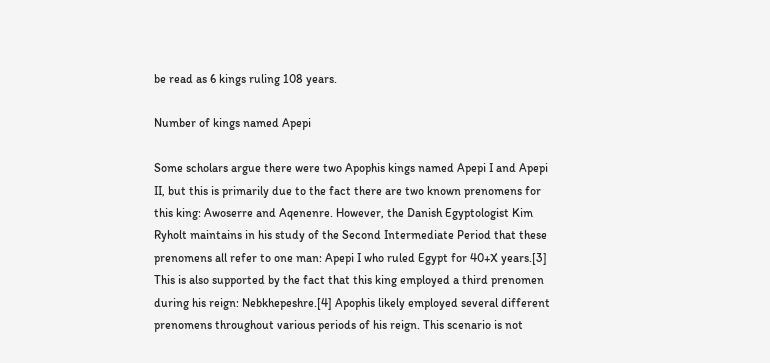be read as 6 kings ruling 108 years.

Number of kings named Apepi

Some scholars argue there were two Apophis kings named Apepi I and Apepi II, but this is primarily due to the fact there are two known prenomens for this king: Awoserre and Aqenenre. However, the Danish Egyptologist Kim Ryholt maintains in his study of the Second Intermediate Period that these prenomens all refer to one man: Apepi I who ruled Egypt for 40+X years.[3] This is also supported by the fact that this king employed a third prenomen during his reign: Nebkhepeshre.[4] Apophis likely employed several different prenomens throughout various periods of his reign. This scenario is not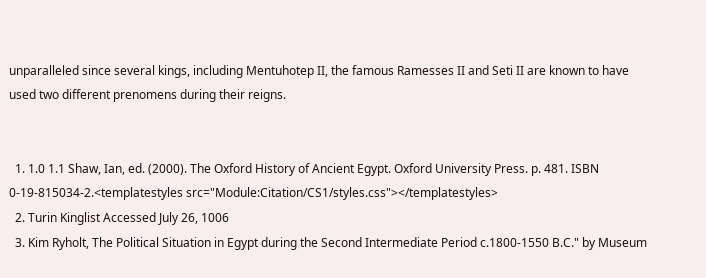unparalleled since several kings, including Mentuhotep II, the famous Ramesses II and Seti II are known to have used two different prenomens during their reigns.


  1. 1.0 1.1 Shaw, Ian, ed. (2000). The Oxford History of Ancient Egypt. Oxford University Press. p. 481. ISBN 0-19-815034-2.<templatestyles src="Module:Citation/CS1/styles.css"></templatestyles>
  2. Turin Kinglist Accessed July 26, 1006
  3. Kim Ryholt, The Political Situation in Egypt during the Second Intermediate Period c.1800-1550 B.C." by Museum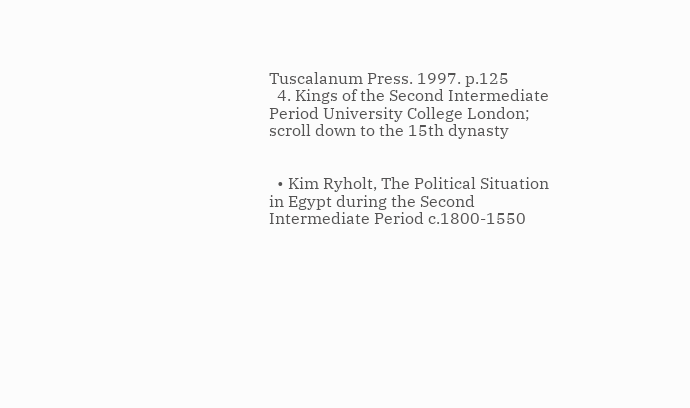Tuscalanum Press. 1997. p.125
  4. Kings of the Second Intermediate Period University College London; scroll down to the 15th dynasty


  • Kim Ryholt, The Political Situation in Egypt during the Second Intermediate Period c.1800-1550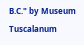B.C." by Museum Tuscalanum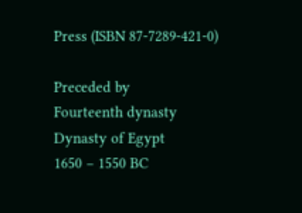Press (ISBN 87-7289-421-0)

Preceded by
Fourteenth dynasty
Dynasty of Egypt
1650 − 1550 BC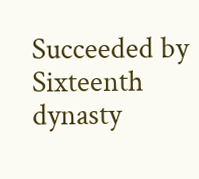Succeeded by
Sixteenth dynasty